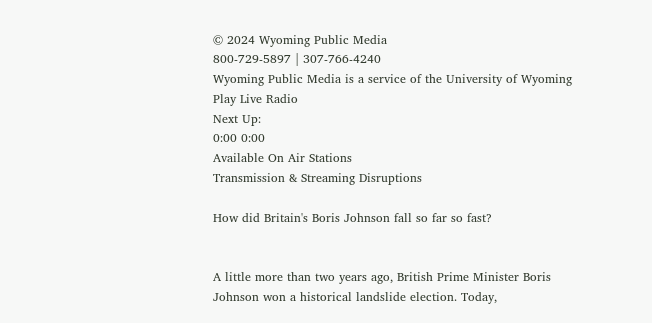© 2024 Wyoming Public Media
800-729-5897 | 307-766-4240
Wyoming Public Media is a service of the University of Wyoming
Play Live Radio
Next Up:
0:00 0:00
Available On Air Stations
Transmission & Streaming Disruptions

How did Britain's Boris Johnson fall so far so fast?


A little more than two years ago, British Prime Minister Boris Johnson won a historical landslide election. Today,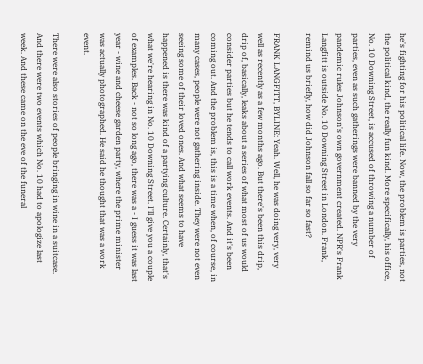he's fighting for his political life. Now, the problem is parties, not the political kind, the really fun kind. More specifically, his office, No. 10 Downing Street, is accused of throwing a number of parties, even as such gatherings were banned by the very pandemic rules Johnson's own government created. NPR's Frank Langfitt is outside No. 10 Downing Street in London. Frank, remind us briefly, how did Johnson fall so far so fast?

FRANK LANGFITT, BYLINE: Yeah. Well, he was doing very, very well as recently as a few months ago. But there's been this drip, drip of, basically, leaks about a series of what most of us would consider parties but he tends to call work events. And it's been coming out. And the problem is, this is a time when, of course, in many cases, people were not gathering inside. They were not even seeing some of their loved ones. And what seems to have happened is there was kind of a partying culture. Certainly, that's what we're hearing in No. 10 Downing Street. I'll give you a couple of examples. Back - not so long ago, there was a - I guess it was last year - wine and cheese garden party, where the prime minister was actually photographed. He said he thought that was a work event.

There were also stories of people bringing in wine in a suitcase. And there were two events which No. 10 had to apologize last week. And these came on the eve of the funeral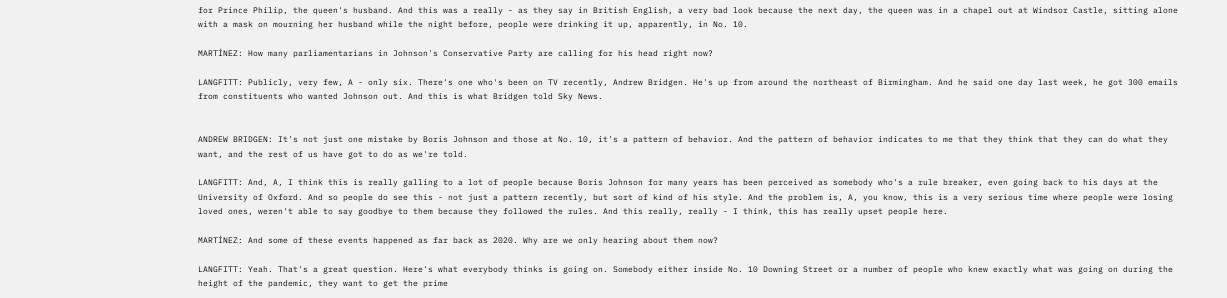for Prince Philip, the queen's husband. And this was a really - as they say in British English, a very bad look because the next day, the queen was in a chapel out at Windsor Castle, sitting alone with a mask on mourning her husband while the night before, people were drinking it up, apparently, in No. 10.

MARTÍNEZ: How many parliamentarians in Johnson's Conservative Party are calling for his head right now?

LANGFITT: Publicly, very few, A - only six. There's one who's been on TV recently, Andrew Bridgen. He's up from around the northeast of Birmingham. And he said one day last week, he got 300 emails from constituents who wanted Johnson out. And this is what Bridgen told Sky News.


ANDREW BRIDGEN: It's not just one mistake by Boris Johnson and those at No. 10, it's a pattern of behavior. And the pattern of behavior indicates to me that they think that they can do what they want, and the rest of us have got to do as we're told.

LANGFITT: And, A, I think this is really galling to a lot of people because Boris Johnson for many years has been perceived as somebody who's a rule breaker, even going back to his days at the University of Oxford. And so people do see this - not just a pattern recently, but sort of kind of his style. And the problem is, A, you know, this is a very serious time where people were losing loved ones, weren't able to say goodbye to them because they followed the rules. And this really, really - I think, this has really upset people here.

MARTÍNEZ: And some of these events happened as far back as 2020. Why are we only hearing about them now?

LANGFITT: Yeah. That's a great question. Here's what everybody thinks is going on. Somebody either inside No. 10 Downing Street or a number of people who knew exactly what was going on during the height of the pandemic, they want to get the prime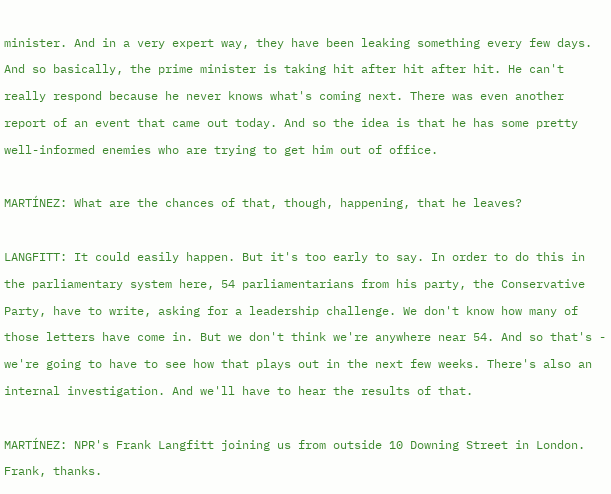minister. And in a very expert way, they have been leaking something every few days. And so basically, the prime minister is taking hit after hit after hit. He can't really respond because he never knows what's coming next. There was even another report of an event that came out today. And so the idea is that he has some pretty well-informed enemies who are trying to get him out of office.

MARTÍNEZ: What are the chances of that, though, happening, that he leaves?

LANGFITT: It could easily happen. But it's too early to say. In order to do this in the parliamentary system here, 54 parliamentarians from his party, the Conservative Party, have to write, asking for a leadership challenge. We don't know how many of those letters have come in. But we don't think we're anywhere near 54. And so that's - we're going to have to see how that plays out in the next few weeks. There's also an internal investigation. And we'll have to hear the results of that.

MARTÍNEZ: NPR's Frank Langfitt joining us from outside 10 Downing Street in London. Frank, thanks.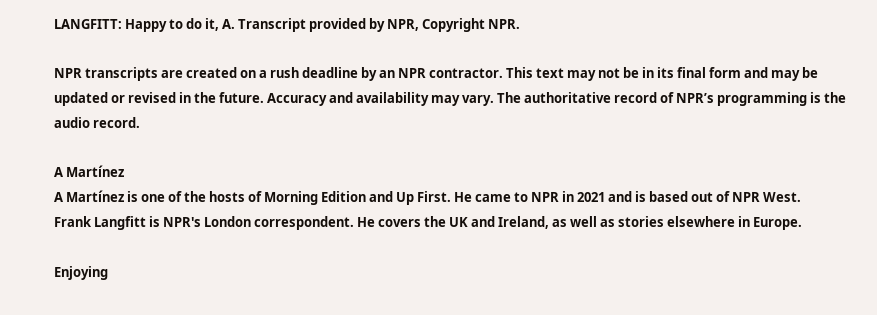LANGFITT: Happy to do it, A. Transcript provided by NPR, Copyright NPR.

NPR transcripts are created on a rush deadline by an NPR contractor. This text may not be in its final form and may be updated or revised in the future. Accuracy and availability may vary. The authoritative record of NPR’s programming is the audio record.

A Martínez
A Martínez is one of the hosts of Morning Edition and Up First. He came to NPR in 2021 and is based out of NPR West.
Frank Langfitt is NPR's London correspondent. He covers the UK and Ireland, as well as stories elsewhere in Europe.

Enjoying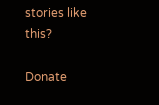stories like this?

Donate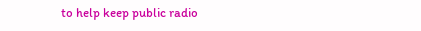to help keep public radio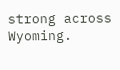strong across Wyoming.